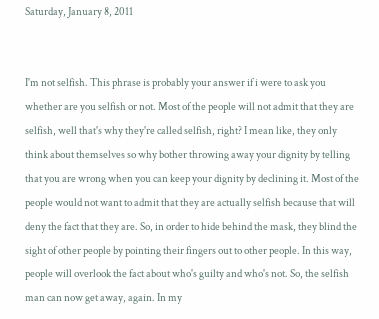Saturday, January 8, 2011


I'm not selfish. This phrase is probably your answer if i were to ask you whether are you selfish or not. Most of the people will not admit that they are selfish, well that's why they're called selfish, right? I mean like, they only think about themselves so why bother throwing away your dignity by telling that you are wrong when you can keep your dignity by declining it. Most of the people would not want to admit that they are actually selfish because that will deny the fact that they are. So, in order to hide behind the mask, they blind the sight of other people by pointing their fingers out to other people. In this way, people will overlook the fact about who's guilty and who's not. So, the selfish man can now get away, again. In my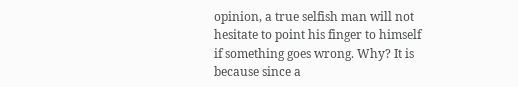opinion, a true selfish man will not hesitate to point his finger to himself if something goes wrong. Why? It is because since a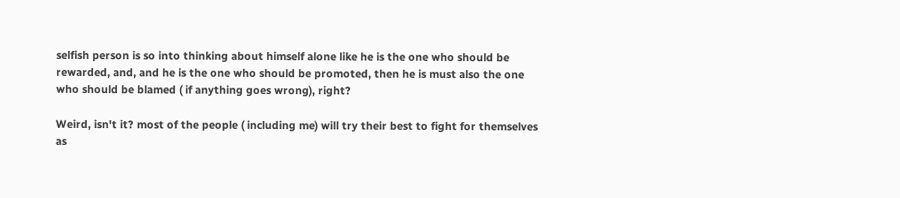selfish person is so into thinking about himself alone like he is the one who should be rewarded, and, and he is the one who should be promoted, then he is must also the one who should be blamed ( if anything goes wrong), right?

Weird, isn't it? most of the people ( including me) will try their best to fight for themselves as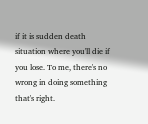if it is sudden death situation where you'll die if you lose. To me, there's no wrong in doing something that's right.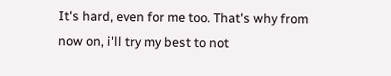It's hard, even for me too. That's why from now on, i'll try my best to not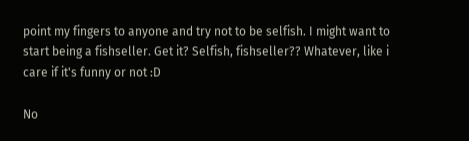point my fingers to anyone and try not to be selfish. I might want to start being a fishseller. Get it? Selfish, fishseller?? Whatever, like i care if it's funny or not :D

No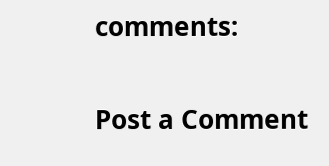comments:

Post a Comment